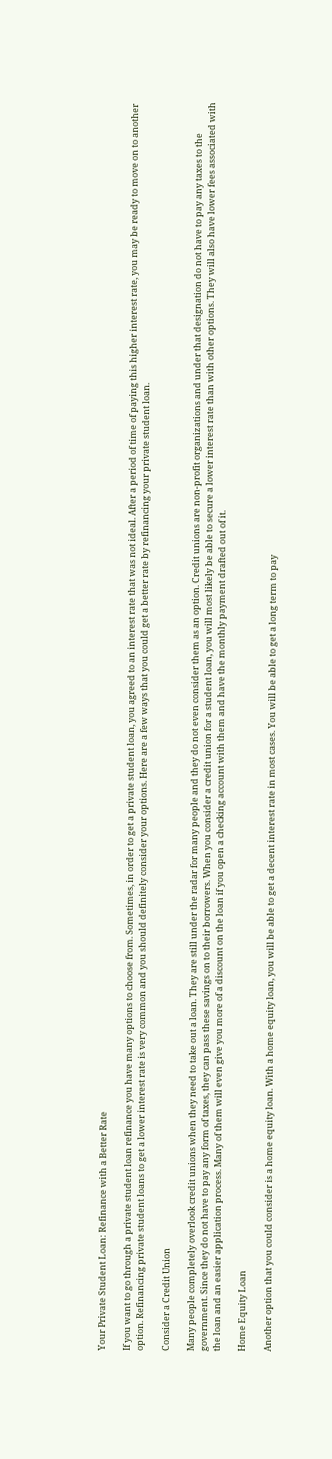Your Private Student Loan: Refinance with a Better Rate

If you want to go through a private student loan refinance you have many options to choose from. Sometimes, in order to get a private student loan, you agreed to an interest rate that was not ideal. After a period of time of paying this higher interest rate, you may be ready to move on to another option. Refinancing private student loans to get a lower interest rate is very common and you should definitely consider your options. Here are a few ways that you could get a better rate by refinancing your private student loan.

Consider a Credit Union

Many people completely overlook credit unions when they need to take out a loan. They are still under the radar for many people and they do not even consider them as an option. Credit unions are non-profit organizations and under that designation do not have to pay any taxes to the government. Since they do not have to pay any form of taxes, they can pass these savings on to their borrowers. When you consider a credit union for a student loan, you will most likely be able to secure a lower interest rate than with other options. They will also have lower fees associated with the loan and an easier application process. Many of them will even give you more of a discount on the loan if you open a checking account with them and have the monthly payment drafted out of it.

Home Equity Loan

Another option that you could consider is a home equity loan. With a home equity loan, you will be able to get a decent interest rate in most cases. You will be able to get a long term to pay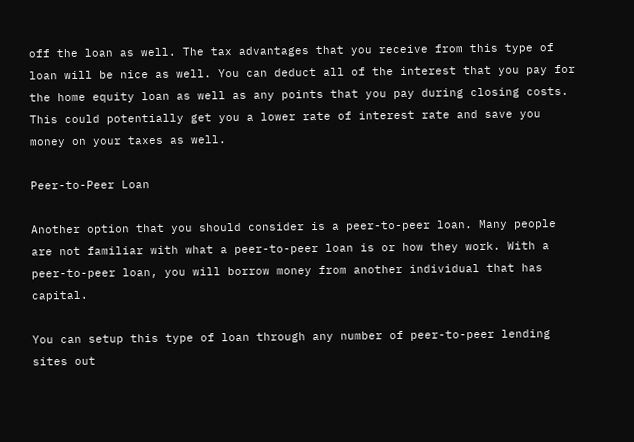off the loan as well. The tax advantages that you receive from this type of loan will be nice as well. You can deduct all of the interest that you pay for the home equity loan as well as any points that you pay during closing costs. This could potentially get you a lower rate of interest rate and save you money on your taxes as well.

Peer-to-Peer Loan

Another option that you should consider is a peer-to-peer loan. Many people are not familiar with what a peer-to-peer loan is or how they work. With a peer-to-peer loan, you will borrow money from another individual that has capital.

You can setup this type of loan through any number of peer-to-peer lending sites out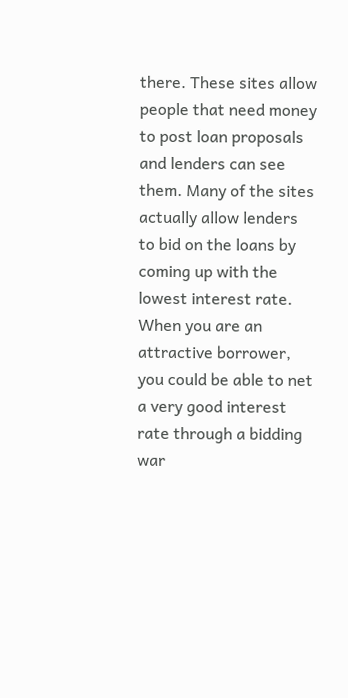there. These sites allow people that need money to post loan proposals and lenders can see them. Many of the sites actually allow lenders to bid on the loans by coming up with the lowest interest rate. When you are an attractive borrower, you could be able to net a very good interest rate through a bidding war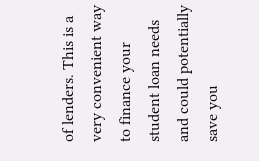of lenders. This is a very convenient way to finance your student loan needs and could potentially save you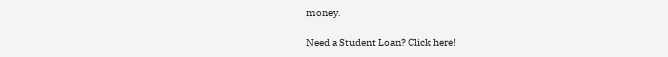money.

Need a Student Loan? Click here!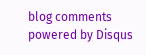blog comments powered by Disqus